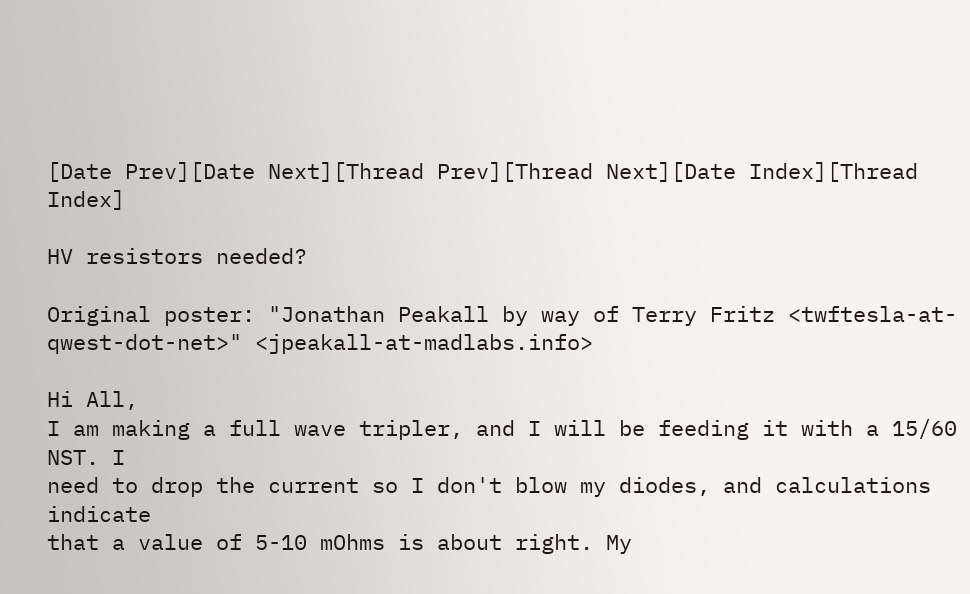[Date Prev][Date Next][Thread Prev][Thread Next][Date Index][Thread Index]

HV resistors needed?

Original poster: "Jonathan Peakall by way of Terry Fritz <twftesla-at-qwest-dot-net>" <jpeakall-at-madlabs.info>

Hi All,
I am making a full wave tripler, and I will be feeding it with a 15/60 NST. I
need to drop the current so I don't blow my diodes, and calculations indicate
that a value of 5-10 mOhms is about right. My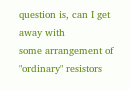question is, can I get away with
some arrangement of "ordinary" resistors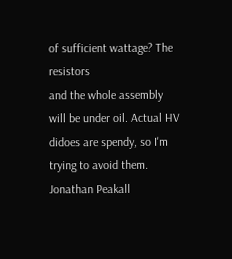of sufficient wattage? The resistors
and the whole assembly will be under oil. Actual HV didoes are spendy, so I'm
trying to avoid them.
Jonathan Peakall